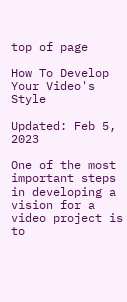top of page

How To Develop Your Video's Style

Updated: Feb 5, 2023

One of the most important steps in developing a vision for a video project is to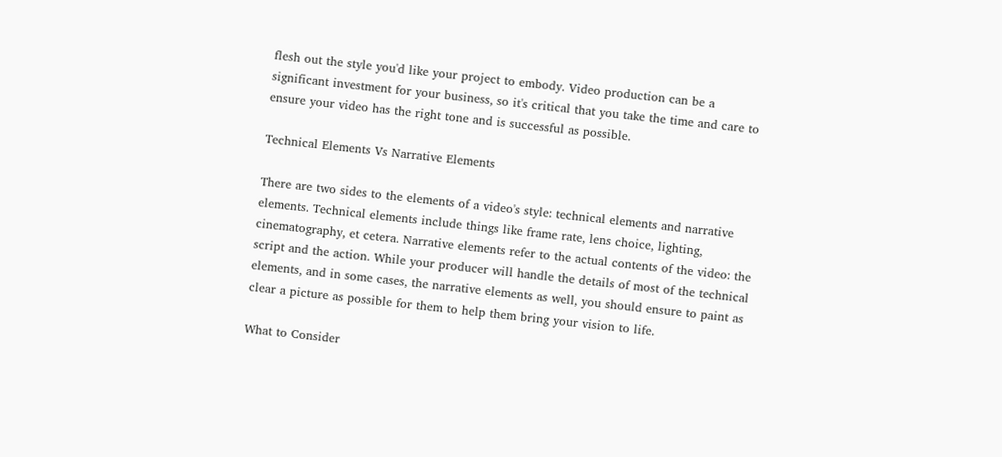flesh out the style you'd like your project to embody. Video production can be a significant investment for your business, so it's critical that you take the time and care to ensure your video has the right tone and is successful as possible.

Technical Elements Vs Narrative Elements

There are two sides to the elements of a video's style: technical elements and narrative elements. Technical elements include things like frame rate, lens choice, lighting, cinematography, et cetera. Narrative elements refer to the actual contents of the video: the script and the action. While your producer will handle the details of most of the technical elements, and in some cases, the narrative elements as well, you should ensure to paint as clear a picture as possible for them to help them bring your vision to life.

What to Consider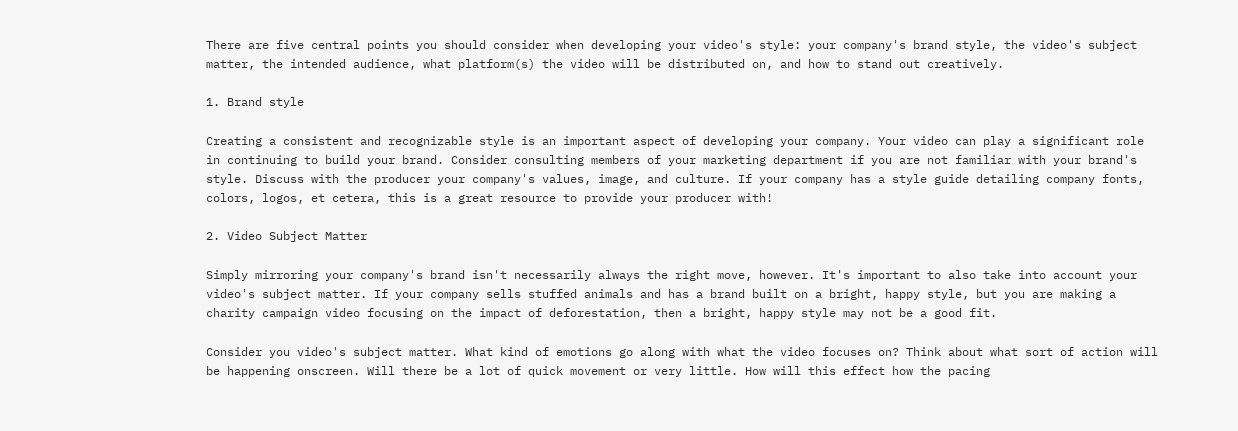There are five central points you should consider when developing your video's style: your company's brand style, the video's subject matter, the intended audience, what platform(s) the video will be distributed on, and how to stand out creatively.

1. Brand style

Creating a consistent and recognizable style is an important aspect of developing your company. Your video can play a significant role in continuing to build your brand. Consider consulting members of your marketing department if you are not familiar with your brand's style. Discuss with the producer your company's values, image, and culture. If your company has a style guide detailing company fonts, colors, logos, et cetera, this is a great resource to provide your producer with!

2. Video Subject Matter

Simply mirroring your company's brand isn't necessarily always the right move, however. It's important to also take into account your video's subject matter. If your company sells stuffed animals and has a brand built on a bright, happy style, but you are making a charity campaign video focusing on the impact of deforestation, then a bright, happy style may not be a good fit.

Consider you video's subject matter. What kind of emotions go along with what the video focuses on? Think about what sort of action will be happening onscreen. Will there be a lot of quick movement or very little. How will this effect how the pacing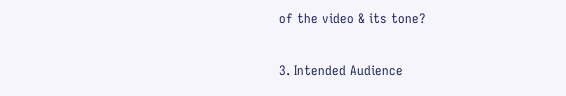of the video & its tone?

3. Intended Audience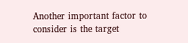Another important factor to consider is the target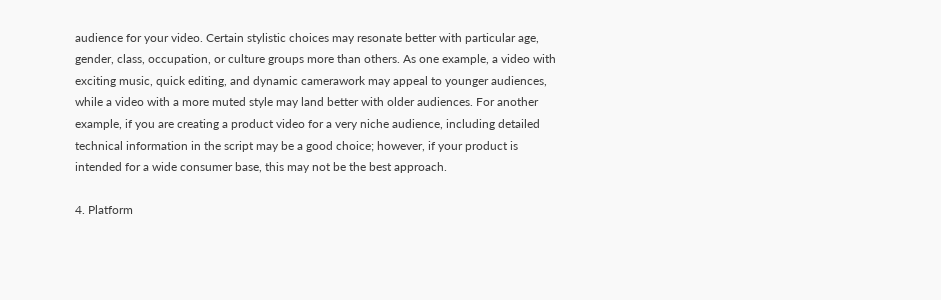audience for your video. Certain stylistic choices may resonate better with particular age, gender, class, occupation, or culture groups more than others. As one example, a video with exciting music, quick editing, and dynamic camerawork may appeal to younger audiences, while a video with a more muted style may land better with older audiences. For another example, if you are creating a product video for a very niche audience, including detailed technical information in the script may be a good choice; however, if your product is intended for a wide consumer base, this may not be the best approach.

4. Platform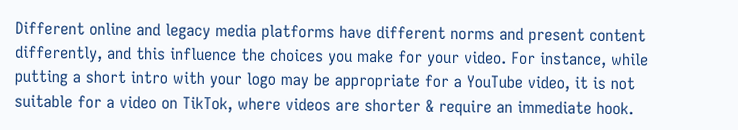Different online and legacy media platforms have different norms and present content differently, and this influence the choices you make for your video. For instance, while putting a short intro with your logo may be appropriate for a YouTube video, it is not suitable for a video on TikTok, where videos are shorter & require an immediate hook.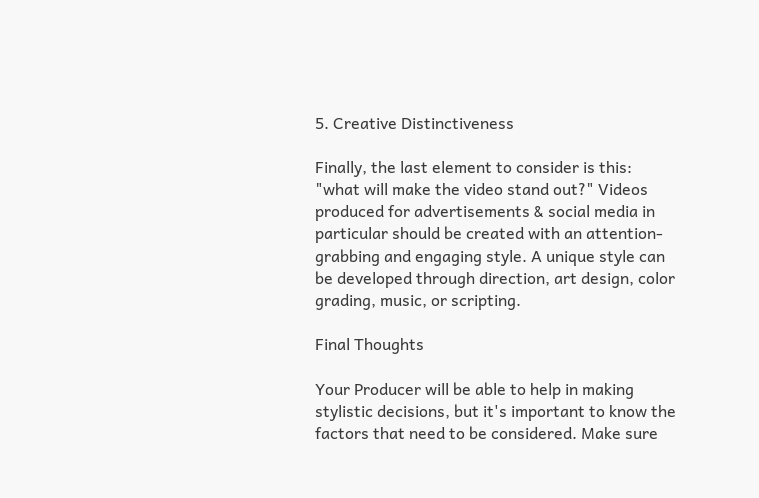5. Creative Distinctiveness

Finally, the last element to consider is this: "what will make the video stand out?" Videos produced for advertisements & social media in particular should be created with an attention-grabbing and engaging style. A unique style can be developed through direction, art design, color grading, music, or scripting.

Final Thoughts

Your Producer will be able to help in making stylistic decisions, but it's important to know the factors that need to be considered. Make sure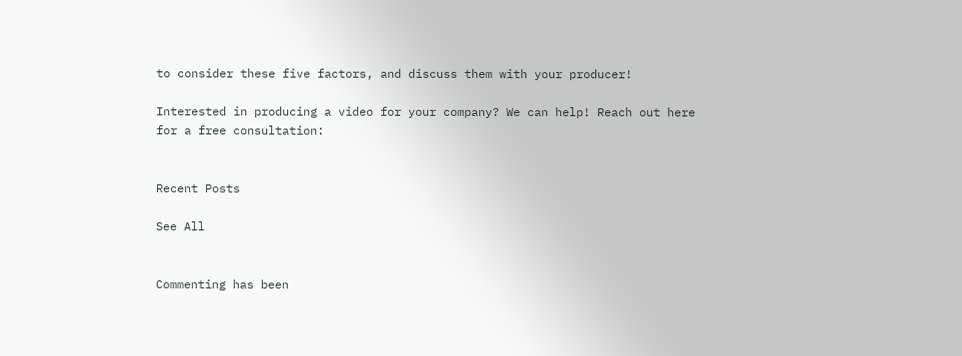to consider these five factors, and discuss them with your producer!

Interested in producing a video for your company? We can help! Reach out here for a free consultation:


Recent Posts

See All


Commenting has been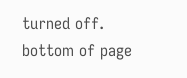turned off.
bottom of page